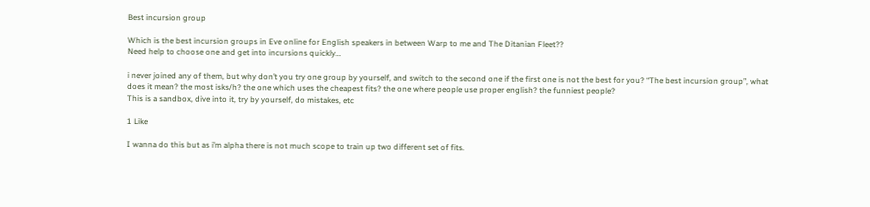Best incursion group

Which is the best incursion groups in Eve online for English speakers in between Warp to me and The Ditanian Fleet??
Need help to choose one and get into incursions quickly…

i never joined any of them, but why don’t you try one group by yourself, and switch to the second one if the first one is not the best for you? “The best incursion group”, what does it mean? the most isks/h? the one which uses the cheapest fits? the one where people use proper english? the funniest people?
This is a sandbox, dive into it, try by yourself, do mistakes, etc

1 Like

I wanna do this but as i’m alpha there is not much scope to train up two different set of fits.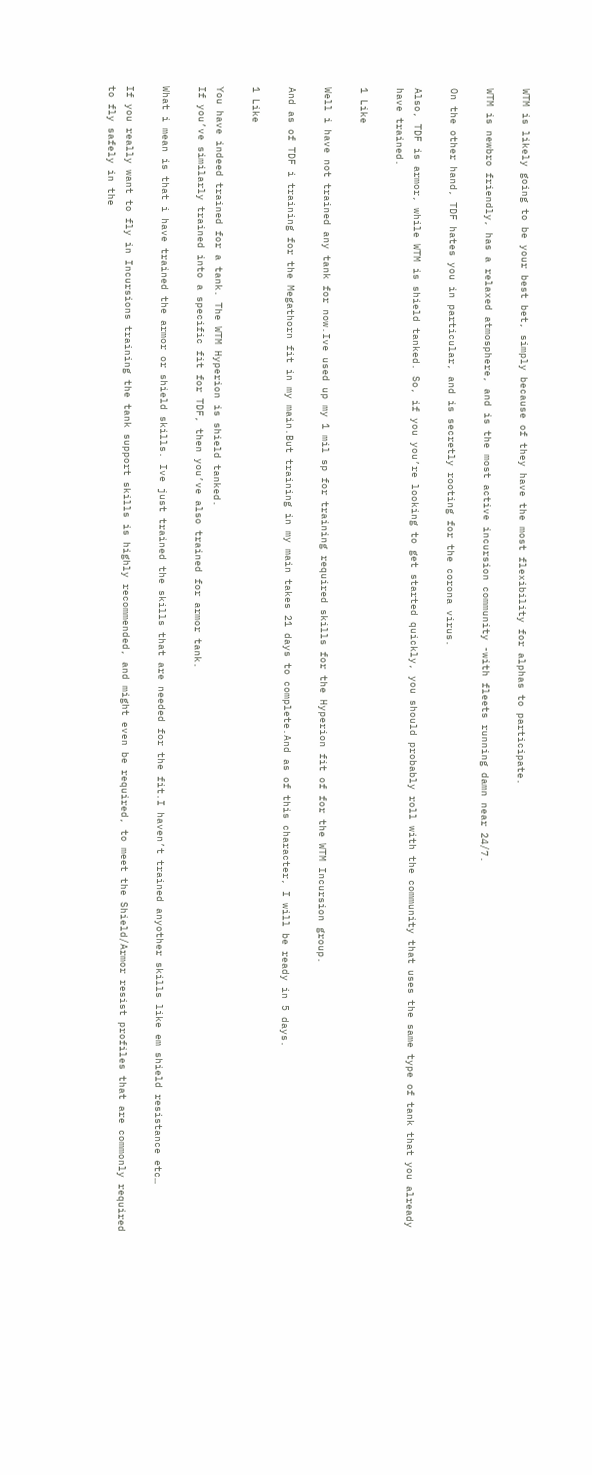WTM is likely going to be your best bet, simply because of they have the most flexibility for alphas to participate.

WTM is newbro friendly, has a relaxed atmosphere, and is the most active incursion community -with fleets running damn near 24/7.

On the other hand, TDF hates you in particular, and is secretly rooting for the corona virus.

Also, TDF is armor, while WTM is shield tanked. So, if you you’re looking to get started quickly, you should probably roll with the community that uses the same type of tank that you already have trained.

1 Like

Well i have not trained any tank for now.Ive used up my 1 mil sp for training required skills for the Hyperion fit of for the WTM Incursion group.

And as of TDF i training for the Megathorn fit in my main.But training in my main takes 21 days to complete.And as of this character, I will be ready in 5 days.

1 Like

You have indeed trained for a tank. The WTM Hyperion is shield tanked.
If you’ve similarly trained into a specific fit for TDF, then you’ve also trained for armor tank.

What i mean is that i have trained the armor or shield skills. Ive just trained the skills that are needed for the fit.I haven’t trained anyother skills like em shield resistance etc…

If you really want to fly in Incursions training the tank support skills is highly recommended, and might even be required, to meet the Shield/Armor resist profiles that are commonly required to fly safely in the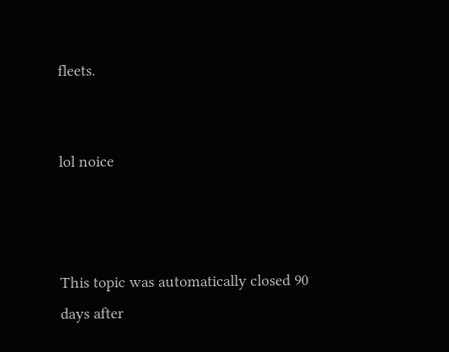fleets.


lol noice



This topic was automatically closed 90 days after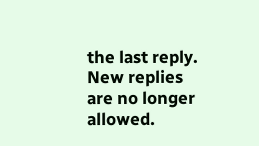the last reply. New replies are no longer allowed.